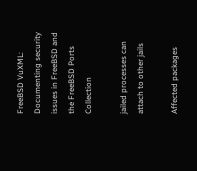FreeBSD VuXML: Documenting security issues in FreeBSD and the FreeBSD Ports Collection

jailed processes can attach to other jails

Affected packages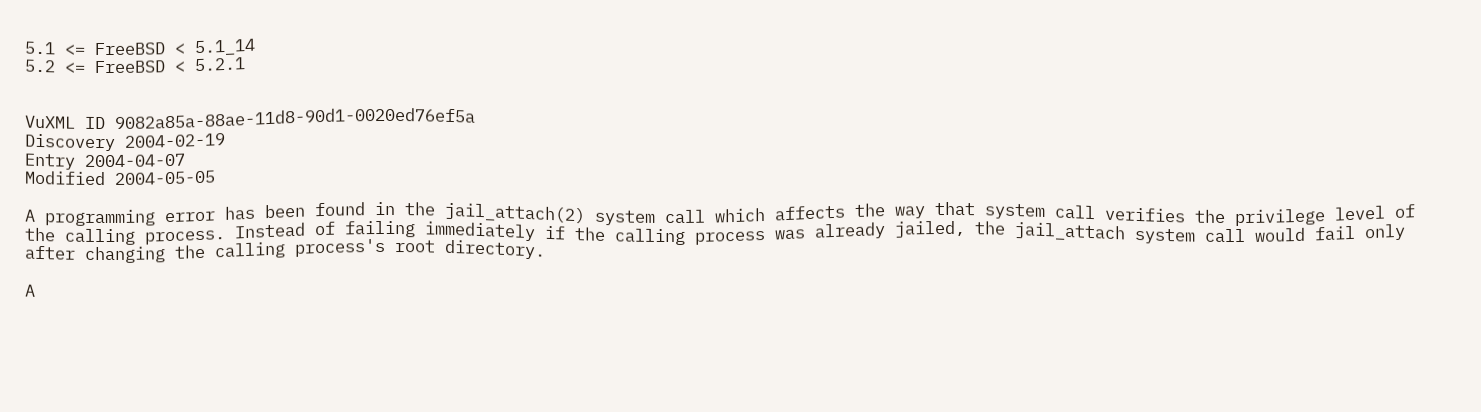5.1 <= FreeBSD < 5.1_14
5.2 <= FreeBSD < 5.2.1


VuXML ID 9082a85a-88ae-11d8-90d1-0020ed76ef5a
Discovery 2004-02-19
Entry 2004-04-07
Modified 2004-05-05

A programming error has been found in the jail_attach(2) system call which affects the way that system call verifies the privilege level of the calling process. Instead of failing immediately if the calling process was already jailed, the jail_attach system call would fail only after changing the calling process's root directory.

A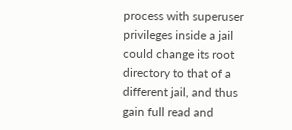process with superuser privileges inside a jail could change its root directory to that of a different jail, and thus gain full read and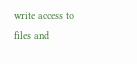write access to files and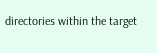directories within the target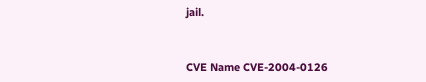jail.


CVE Name CVE-2004-0126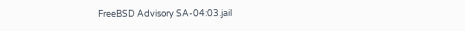FreeBSD Advisory SA-04:03.jail